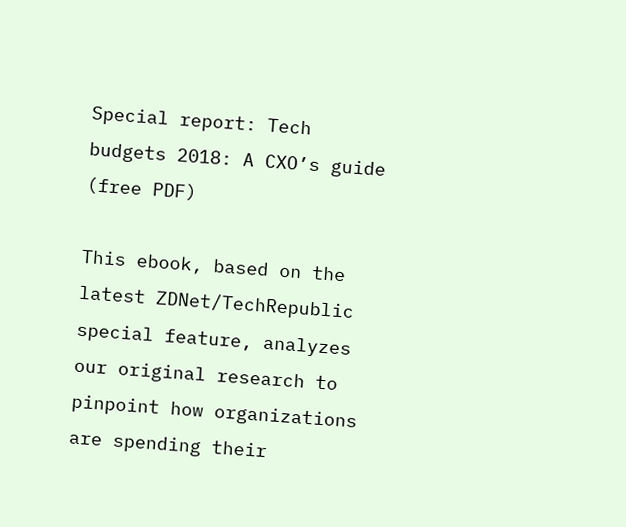Special report: Tech budgets 2018: A CXO’s guide (free PDF)

This ebook, based on the latest ZDNet/TechRepublic special feature, analyzes our original research to pinpoint how organizations are spending their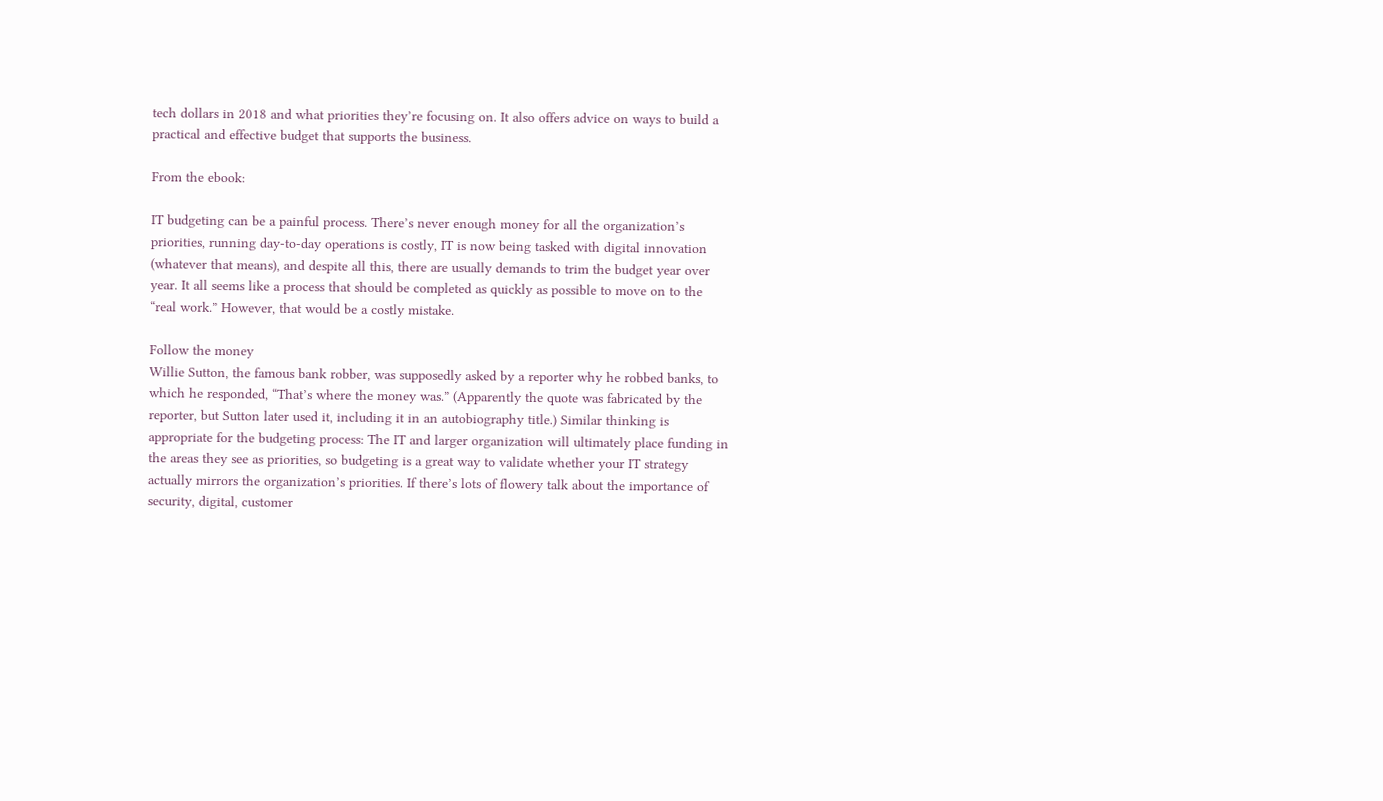tech dollars in 2018 and what priorities they’re focusing on. It also offers advice on ways to build a practical and effective budget that supports the business.

From the ebook:

IT budgeting can be a painful process. There’s never enough money for all the organization’s priorities, running day-to-day operations is costly, IT is now being tasked with digital innovation (whatever that means), and despite all this, there are usually demands to trim the budget year over year. It all seems like a process that should be completed as quickly as possible to move on to the “real work.” However, that would be a costly mistake.

Follow the money
Willie Sutton, the famous bank robber, was supposedly asked by a reporter why he robbed banks, to which he responded, “That’s where the money was.” (Apparently the quote was fabricated by the reporter, but Sutton later used it, including it in an autobiography title.) Similar thinking is appropriate for the budgeting process: The IT and larger organization will ultimately place funding in the areas they see as priorities, so budgeting is a great way to validate whether your IT strategy actually mirrors the organization’s priorities. If there’s lots of flowery talk about the importance of security, digital, customer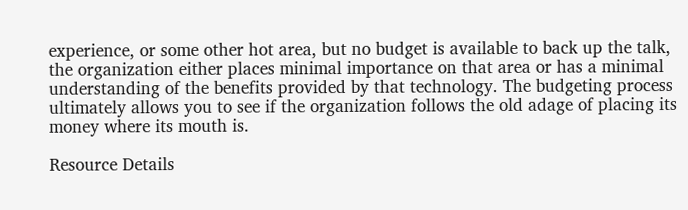experience, or some other hot area, but no budget is available to back up the talk, the organization either places minimal importance on that area or has a minimal understanding of the benefits provided by that technology. The budgeting process ultimately allows you to see if the organization follows the old adage of placing its money where its mouth is.

Resource Details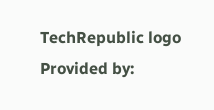TechRepublic logo
Provided by: